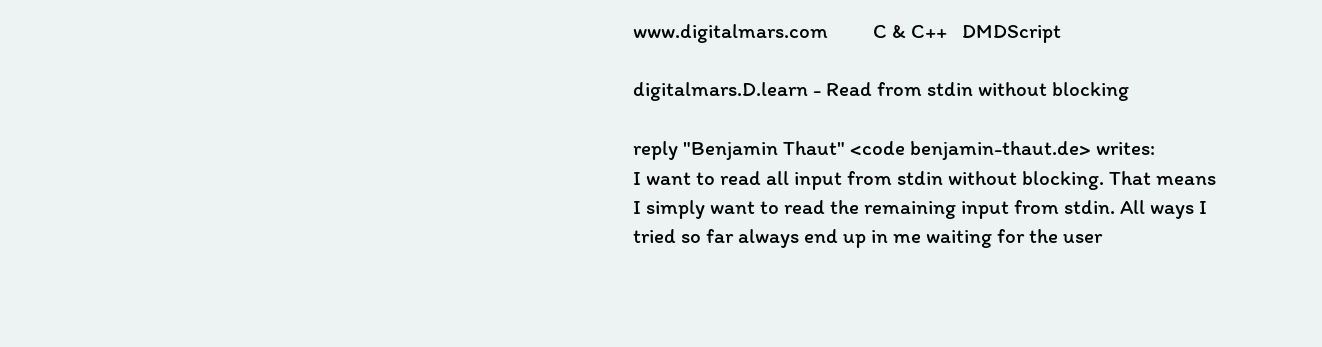www.digitalmars.com         C & C++   DMDScript

digitalmars.D.learn - Read from stdin without blocking

reply "Benjamin Thaut" <code benjamin-thaut.de> writes:
I want to read all input from stdin without blocking. That means
I simply want to read the remaining input from stdin. All ways I
tried so far always end up in me waiting for the user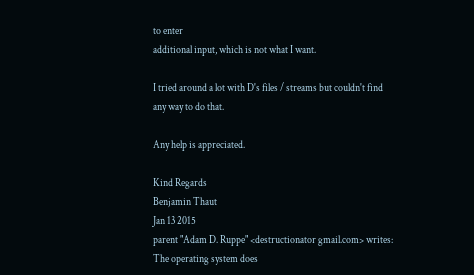to enter
additional input, which is not what I want.

I tried around a lot with D's files / streams but couldn't find
any way to do that.

Any help is appreciated.

Kind Regards
Benjamin Thaut
Jan 13 2015
parent "Adam D. Ruppe" <destructionator gmail.com> writes:
The operating system does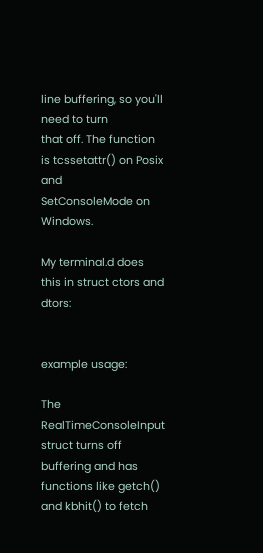line buffering, so you'll need to turn
that off. The function is tcssetattr() on Posix and
SetConsoleMode on Windows.

My terminal.d does this in struct ctors and dtors:


example usage:

The RealTimeConsoleInput struct turns off buffering and has
functions like getch() and kbhit() to fetch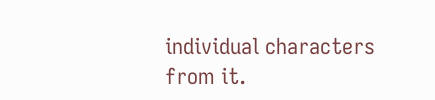individual characters
from it.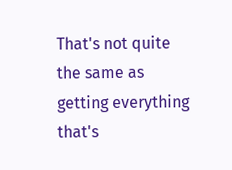That's not quite the same as getting everything that's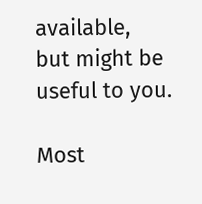available,
but might be useful to you.

Most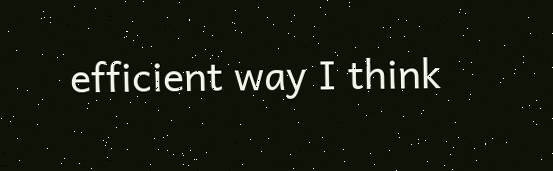efficient way I think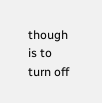though is to turn off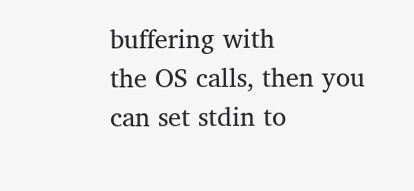buffering with
the OS calls, then you can set stdin to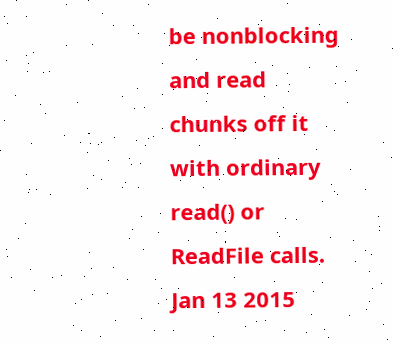be nonblocking and read
chunks off it with ordinary read() or ReadFile calls.
Jan 13 2015